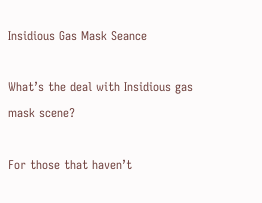Insidious Gas Mask Seance

What’s the deal with Insidious gas mask scene?

For those that haven’t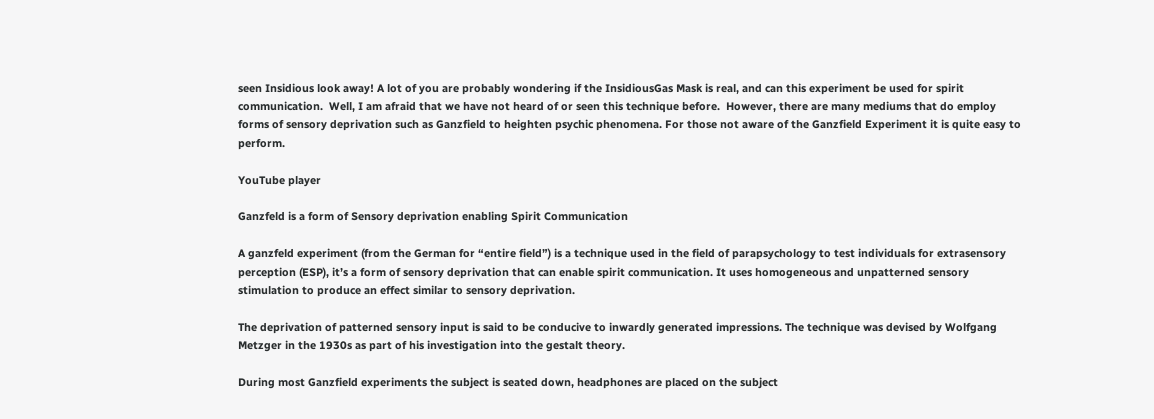seen Insidious look away! A lot of you are probably wondering if the InsidiousGas Mask is real, and can this experiment be used for spirit communication.  Well, I am afraid that we have not heard of or seen this technique before.  However, there are many mediums that do employ forms of sensory deprivation such as Ganzfield to heighten psychic phenomena. For those not aware of the Ganzfield Experiment it is quite easy to perform.

YouTube player

Ganzfeld is a form of Sensory deprivation enabling Spirit Communication

A ganzfeld experiment (from the German for “entire field”) is a technique used in the field of parapsychology to test individuals for extrasensory perception (ESP), it’s a form of sensory deprivation that can enable spirit communication. It uses homogeneous and unpatterned sensory stimulation to produce an effect similar to sensory deprivation.

The deprivation of patterned sensory input is said to be conducive to inwardly generated impressions. The technique was devised by Wolfgang Metzger in the 1930s as part of his investigation into the gestalt theory.

During most Ganzfield experiments the subject is seated down, headphones are placed on the subject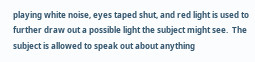playing white noise, eyes taped shut, and red light is used to further draw out a possible light the subject might see.  The subject is allowed to speak out about anything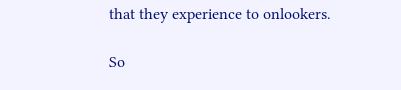that they experience to onlookers.

So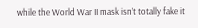while the World War II mask isn’t totally fake it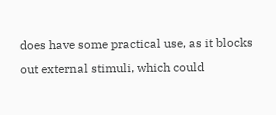does have some practical use, as it blocks out external stimuli, which could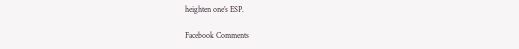heighten one’s ESP.

Facebook Comments